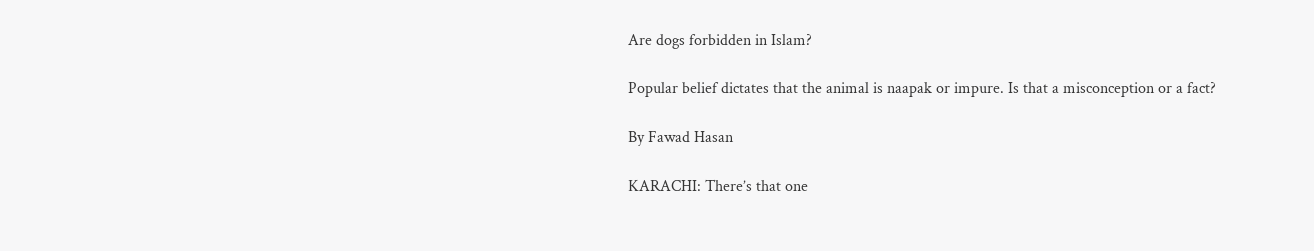Are dogs forbidden in Islam?

Popular belief dictates that the animal is naapak or impure. Is that a misconception or a fact?

By Fawad Hasan

KARACHI: There’s that one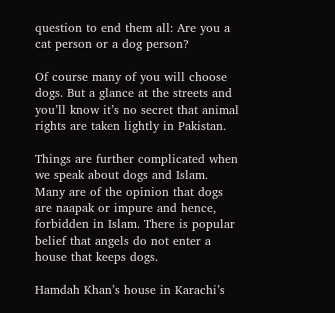question to end them all: Are you a cat person or a dog person?

Of course many of you will choose dogs. But a glance at the streets and you’ll know it’s no secret that animal rights are taken lightly in Pakistan.

Things are further complicated when we speak about dogs and Islam. Many are of the opinion that dogs are naapak or impure and hence, forbidden in Islam. There is popular belief that angels do not enter a house that keeps dogs.

Hamdah Khan’s house in Karachi’s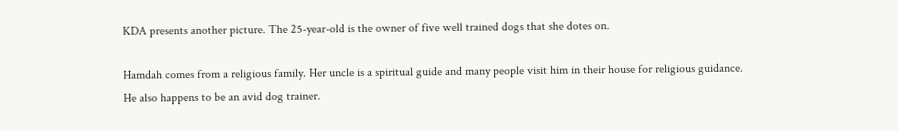KDA presents another picture. The 25-year-old is the owner of five well trained dogs that she dotes on.

Hamdah comes from a religious family. Her uncle is a spiritual guide and many people visit him in their house for religious guidance. He also happens to be an avid dog trainer.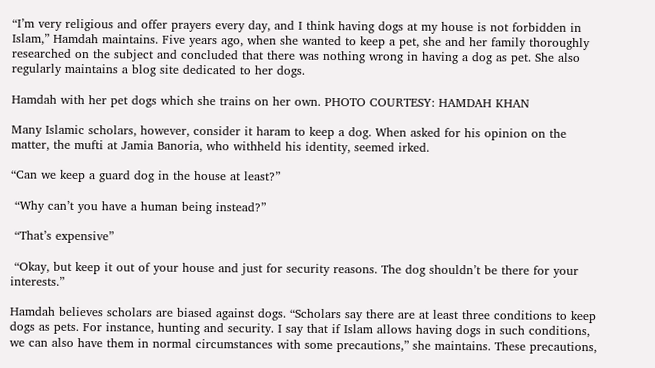“I’m very religious and offer prayers every day, and I think having dogs at my house is not forbidden in Islam,” Hamdah maintains. Five years ago, when she wanted to keep a pet, she and her family thoroughly researched on the subject and concluded that there was nothing wrong in having a dog as pet. She also regularly maintains a blog site dedicated to her dogs.

Hamdah with her pet dogs which she trains on her own. PHOTO COURTESY: HAMDAH KHAN

Many Islamic scholars, however, consider it haram to keep a dog. When asked for his opinion on the matter, the mufti at Jamia Banoria, who withheld his identity, seemed irked.

“Can we keep a guard dog in the house at least?”

 “Why can’t you have a human being instead?”

 “That’s expensive”

 “Okay, but keep it out of your house and just for security reasons. The dog shouldn’t be there for your interests.”

Hamdah believes scholars are biased against dogs. “Scholars say there are at least three conditions to keep dogs as pets. For instance, hunting and security. I say that if Islam allows having dogs in such conditions, we can also have them in normal circumstances with some precautions,” she maintains. These precautions,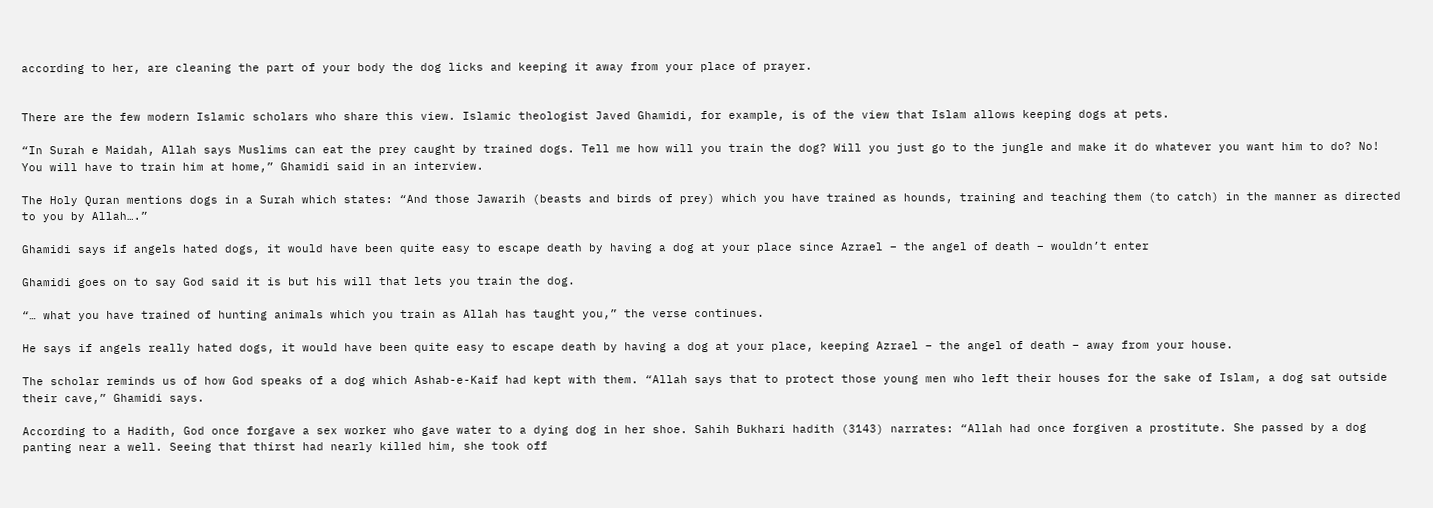according to her, are cleaning the part of your body the dog licks and keeping it away from your place of prayer.


There are the few modern Islamic scholars who share this view. Islamic theologist Javed Ghamidi, for example, is of the view that Islam allows keeping dogs at pets.

“In Surah e Maidah, Allah says Muslims can eat the prey caught by trained dogs. Tell me how will you train the dog? Will you just go to the jungle and make it do whatever you want him to do? No! You will have to train him at home,” Ghamidi said in an interview.

The Holy Quran mentions dogs in a Surah which states: “And those Jawarih (beasts and birds of prey) which you have trained as hounds, training and teaching them (to catch) in the manner as directed to you by Allah….”

Ghamidi says if angels hated dogs, it would have been quite easy to escape death by having a dog at your place since Azrael – the angel of death – wouldn’t enter

Ghamidi goes on to say God said it is but his will that lets you train the dog.

“… what you have trained of hunting animals which you train as Allah has taught you,” the verse continues.

He says if angels really hated dogs, it would have been quite easy to escape death by having a dog at your place, keeping Azrael – the angel of death – away from your house.

The scholar reminds us of how God speaks of a dog which Ashab-e-Kaif had kept with them. “Allah says that to protect those young men who left their houses for the sake of Islam, a dog sat outside their cave,” Ghamidi says.

According to a Hadith, God once forgave a sex worker who gave water to a dying dog in her shoe. Sahih Bukhari hadith (3143) narrates: “Allah had once forgiven a prostitute. She passed by a dog panting near a well. Seeing that thirst had nearly killed him, she took off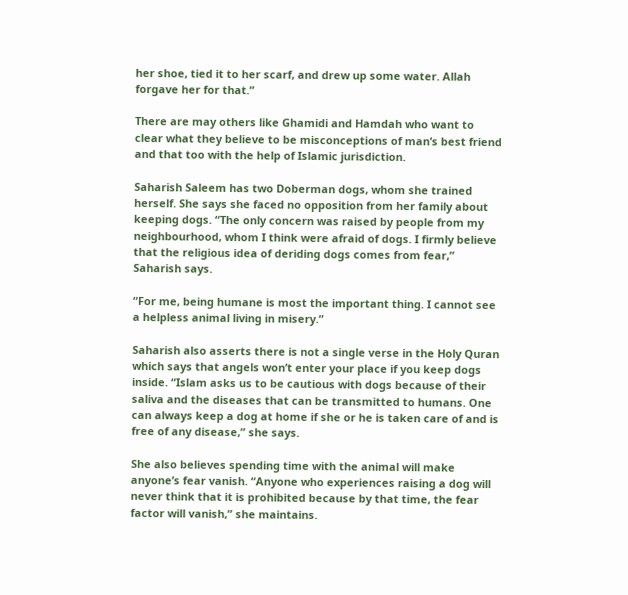her shoe, tied it to her scarf, and drew up some water. Allah forgave her for that.”

There are may others like Ghamidi and Hamdah who want to clear what they believe to be misconceptions of man’s best friend and that too with the help of Islamic jurisdiction.

Saharish Saleem has two Doberman dogs, whom she trained herself. She says she faced no opposition from her family about keeping dogs. “The only concern was raised by people from my neighbourhood, whom I think were afraid of dogs. I firmly believe that the religious idea of deriding dogs comes from fear,” Saharish says.

“For me, being humane is most the important thing. I cannot see a helpless animal living in misery.”

Saharish also asserts there is not a single verse in the Holy Quran which says that angels won’t enter your place if you keep dogs inside. “Islam asks us to be cautious with dogs because of their saliva and the diseases that can be transmitted to humans. One can always keep a dog at home if she or he is taken care of and is free of any disease,” she says.

She also believes spending time with the animal will make anyone’s fear vanish. “Anyone who experiences raising a dog will never think that it is prohibited because by that time, the fear factor will vanish,” she maintains.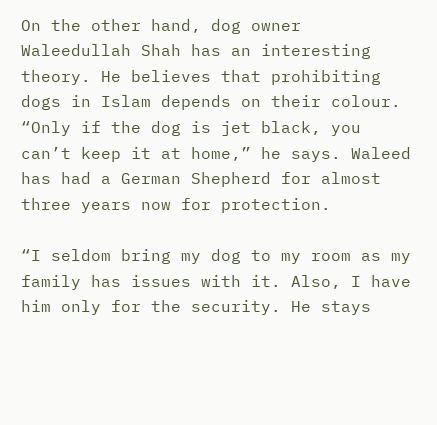On the other hand, dog owner Waleedullah Shah has an interesting theory. He believes that prohibiting dogs in Islam depends on their colour. “Only if the dog is jet black, you can’t keep it at home,” he says. Waleed has had a German Shepherd for almost three years now for protection.

“I seldom bring my dog to my room as my family has issues with it. Also, I have him only for the security. He stays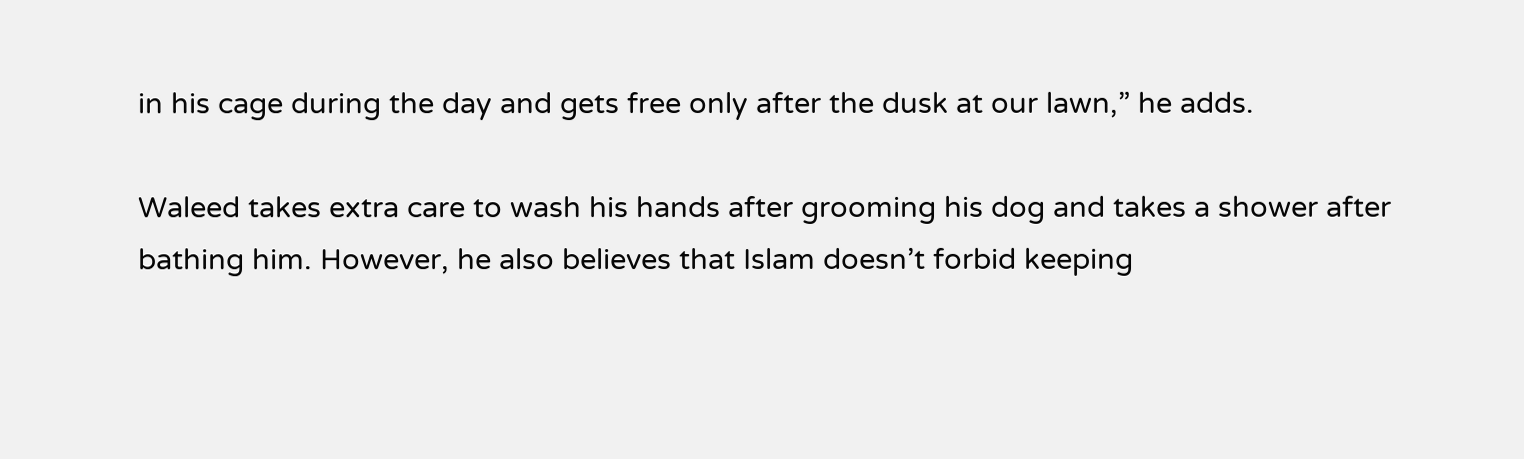in his cage during the day and gets free only after the dusk at our lawn,” he adds.

Waleed takes extra care to wash his hands after grooming his dog and takes a shower after bathing him. However, he also believes that Islam doesn’t forbid keeping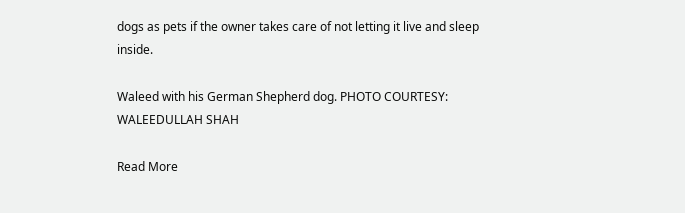dogs as pets if the owner takes care of not letting it live and sleep inside.

Waleed with his German Shepherd dog. PHOTO COURTESY: WALEEDULLAH SHAH

Read More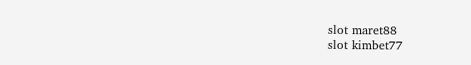slot maret88
slot kimbet77